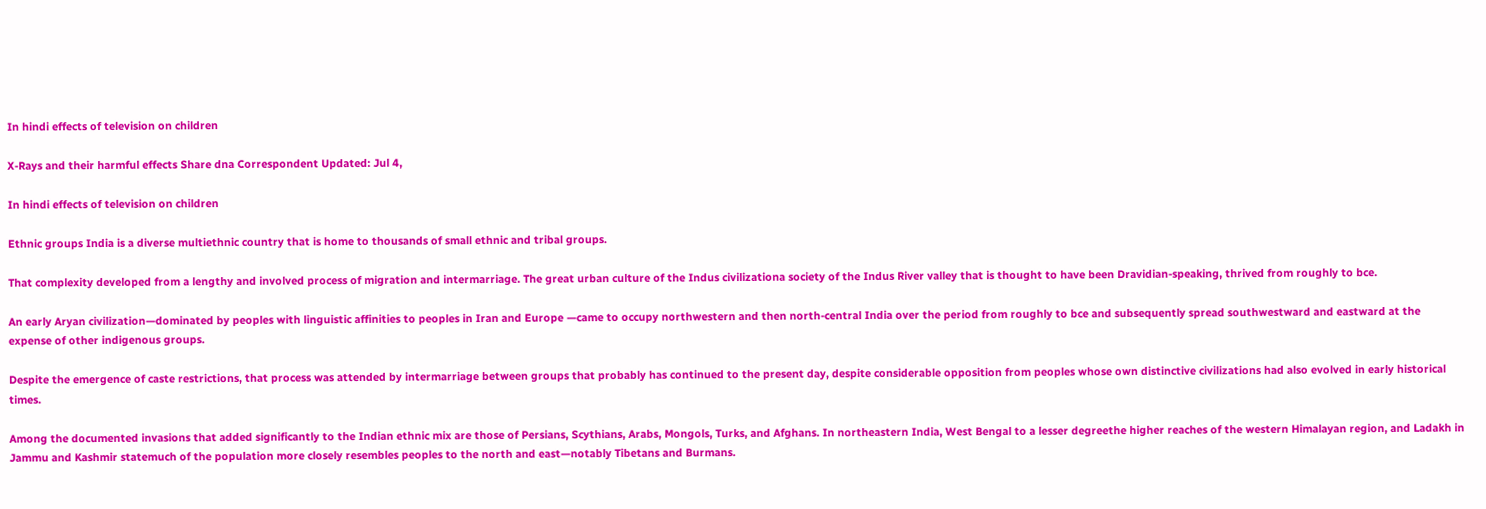In hindi effects of television on children

X-Rays and their harmful effects Share dna Correspondent Updated: Jul 4,

In hindi effects of television on children

Ethnic groups India is a diverse multiethnic country that is home to thousands of small ethnic and tribal groups.

That complexity developed from a lengthy and involved process of migration and intermarriage. The great urban culture of the Indus civilizationa society of the Indus River valley that is thought to have been Dravidian-speaking, thrived from roughly to bce.

An early Aryan civilization—dominated by peoples with linguistic affinities to peoples in Iran and Europe —came to occupy northwestern and then north-central India over the period from roughly to bce and subsequently spread southwestward and eastward at the expense of other indigenous groups.

Despite the emergence of caste restrictions, that process was attended by intermarriage between groups that probably has continued to the present day, despite considerable opposition from peoples whose own distinctive civilizations had also evolved in early historical times.

Among the documented invasions that added significantly to the Indian ethnic mix are those of Persians, Scythians, Arabs, Mongols, Turks, and Afghans. In northeastern India, West Bengal to a lesser degreethe higher reaches of the western Himalayan region, and Ladakh in Jammu and Kashmir statemuch of the population more closely resembles peoples to the north and east—notably Tibetans and Burmans.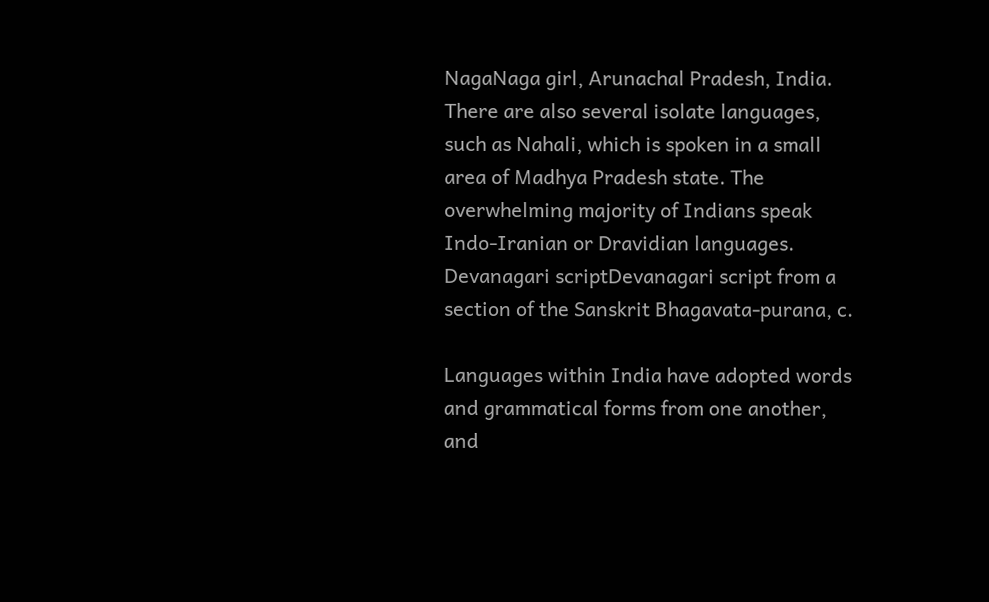NagaNaga girl, Arunachal Pradesh, India. There are also several isolate languages, such as Nahali, which is spoken in a small area of Madhya Pradesh state. The overwhelming majority of Indians speak Indo-Iranian or Dravidian languages. Devanagari scriptDevanagari script from a section of the Sanskrit Bhagavata-purana, c.

Languages within India have adopted words and grammatical forms from one another, and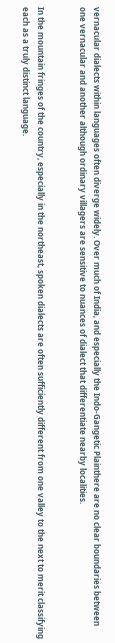vernacular dialects within languages often diverge widely. Over much of India, and especially the Indo-Gangetic Plainthere are no clear boundaries between one vernacular and another although ordinary villagers are sensitive to nuances of dialect that differentiate nearby localities.


In the mountain fringes of the country, especially in the northeast, spoken dialects are often sufficiently different from one valley to the next to merit classifying each as a truly distinct language.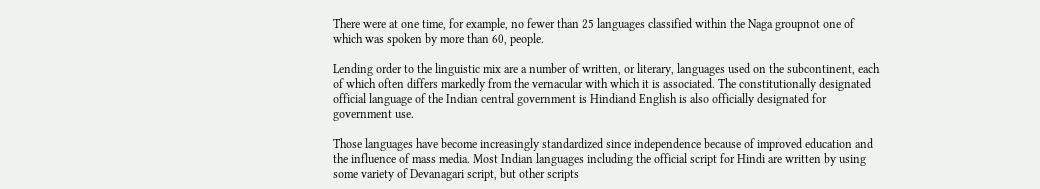There were at one time, for example, no fewer than 25 languages classified within the Naga groupnot one of which was spoken by more than 60, people.

Lending order to the linguistic mix are a number of written, or literary, languages used on the subcontinent, each of which often differs markedly from the vernacular with which it is associated. The constitutionally designated official language of the Indian central government is Hindiand English is also officially designated for government use.

Those languages have become increasingly standardized since independence because of improved education and the influence of mass media. Most Indian languages including the official script for Hindi are written by using some variety of Devanagari script, but other scripts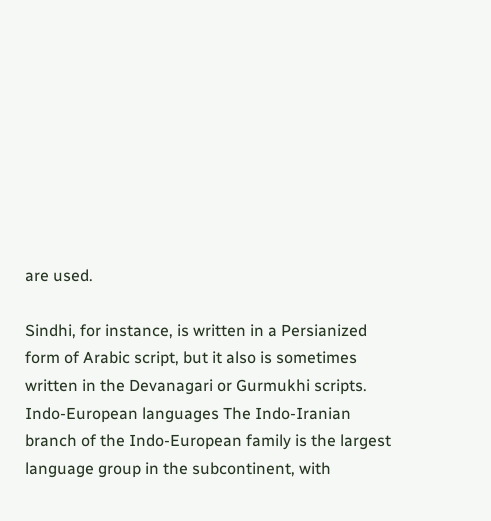are used.

Sindhi, for instance, is written in a Persianized form of Arabic script, but it also is sometimes written in the Devanagari or Gurmukhi scripts. Indo-European languages The Indo-Iranian branch of the Indo-European family is the largest language group in the subcontinent, with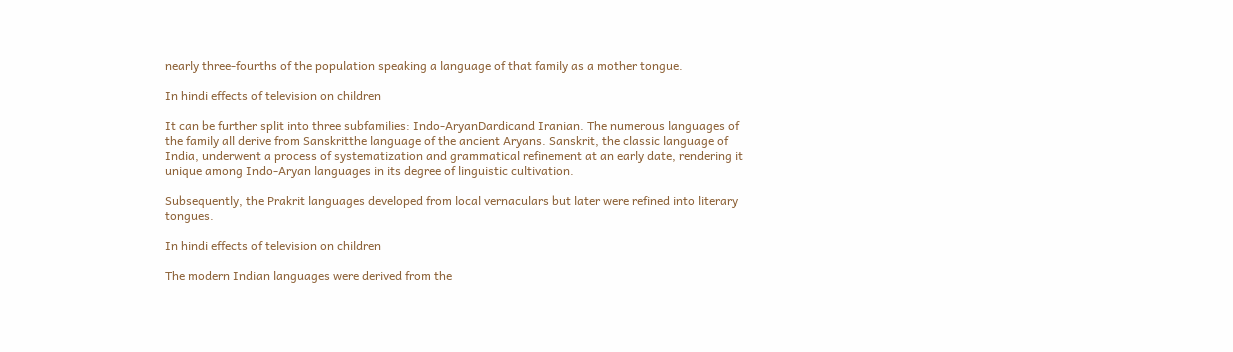nearly three-fourths of the population speaking a language of that family as a mother tongue.

In hindi effects of television on children

It can be further split into three subfamilies: Indo-AryanDardicand Iranian. The numerous languages of the family all derive from Sanskritthe language of the ancient Aryans. Sanskrit, the classic language of India, underwent a process of systematization and grammatical refinement at an early date, rendering it unique among Indo-Aryan languages in its degree of linguistic cultivation.

Subsequently, the Prakrit languages developed from local vernaculars but later were refined into literary tongues.

In hindi effects of television on children

The modern Indian languages were derived from the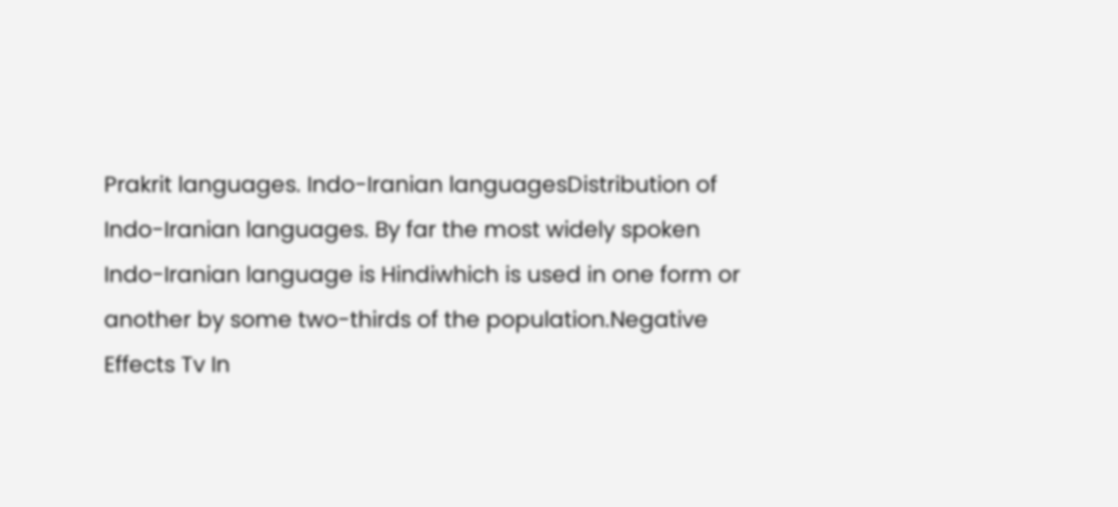Prakrit languages. Indo-Iranian languagesDistribution of Indo-Iranian languages. By far the most widely spoken Indo-Iranian language is Hindiwhich is used in one form or another by some two-thirds of the population.Negative Effects Tv In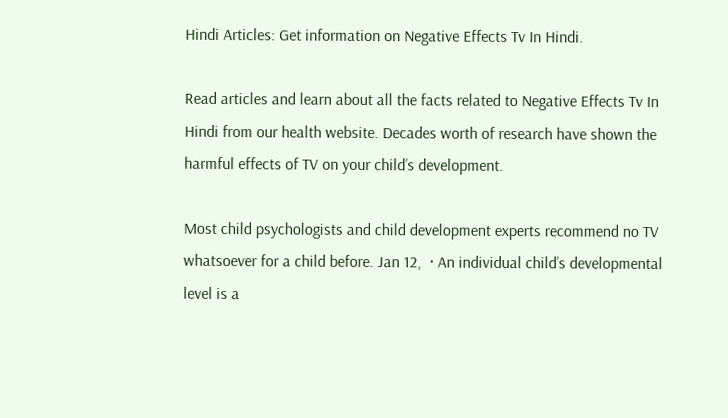Hindi Articles: Get information on Negative Effects Tv In Hindi.

Read articles and learn about all the facts related to Negative Effects Tv In Hindi from our health website. Decades worth of research have shown the harmful effects of TV on your child’s development.

Most child psychologists and child development experts recommend no TV whatsoever for a child before. Jan 12,  · An individual child’s developmental level is a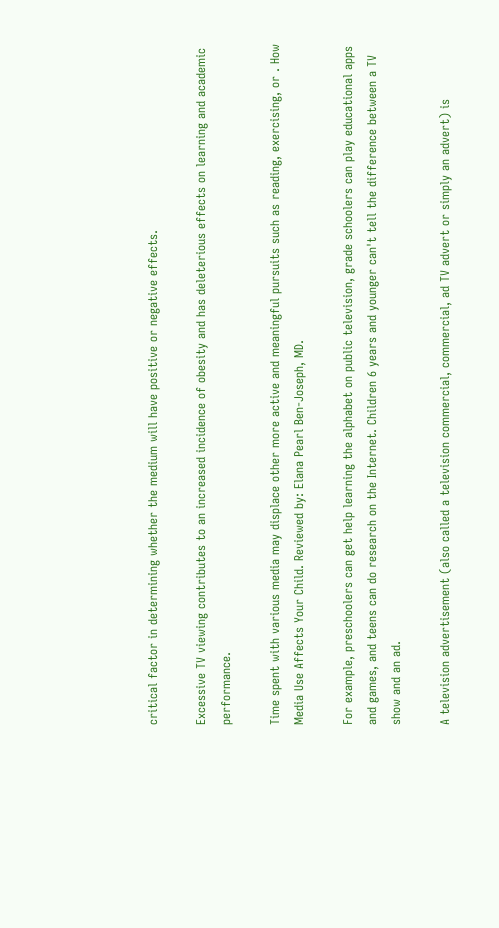critical factor in determining whether the medium will have positive or negative effects.

Excessive TV viewing contributes to an increased incidence of obesity and has deleterious effects on learning and academic performance.

Time spent with various media may displace other more active and meaningful pursuits such as reading, exercising, or . How Media Use Affects Your Child. Reviewed by: Elana Pearl Ben-Joseph, MD.

For example, preschoolers can get help learning the alphabet on public television, grade schoolers can play educational apps and games, and teens can do research on the Internet. Children 6 years and younger can't tell the difference between a TV show and an ad.

A television advertisement (also called a television commercial, commercial, ad TV advert or simply an advert) is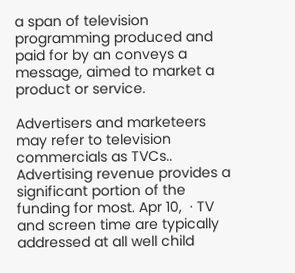a span of television programming produced and paid for by an conveys a message, aimed to market a product or service.

Advertisers and marketeers may refer to television commercials as TVCs.. Advertising revenue provides a significant portion of the funding for most. Apr 10,  · TV and screen time are typically addressed at all well child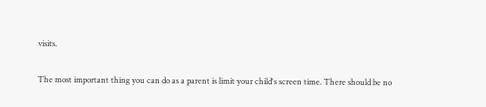visits.

The most important thing you can do as a parent is limit your child's screen time. There should be no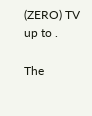(ZERO) TV up to .

The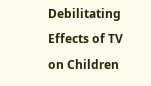Debilitating Effects of TV on Children